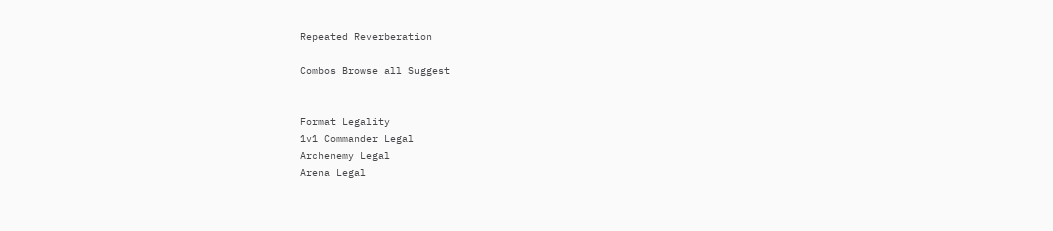Repeated Reverberation

Combos Browse all Suggest


Format Legality
1v1 Commander Legal
Archenemy Legal
Arena Legal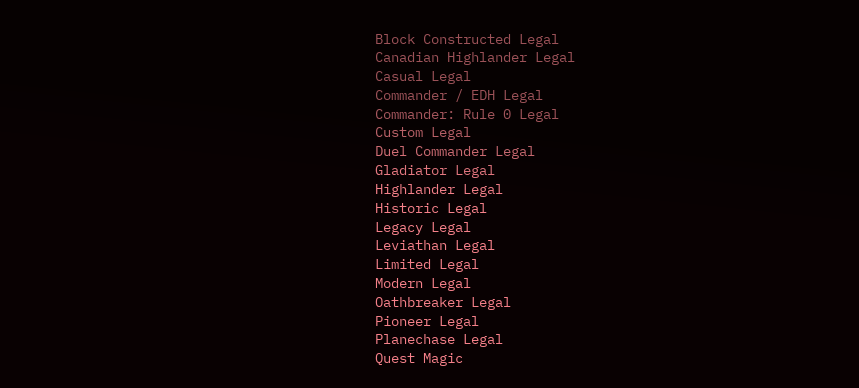Block Constructed Legal
Canadian Highlander Legal
Casual Legal
Commander / EDH Legal
Commander: Rule 0 Legal
Custom Legal
Duel Commander Legal
Gladiator Legal
Highlander Legal
Historic Legal
Legacy Legal
Leviathan Legal
Limited Legal
Modern Legal
Oathbreaker Legal
Pioneer Legal
Planechase Legal
Quest Magic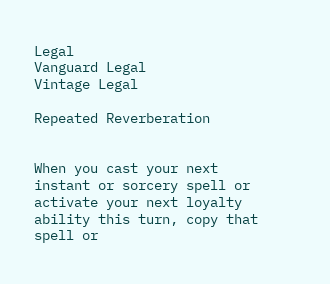Legal
Vanguard Legal
Vintage Legal

Repeated Reverberation


When you cast your next instant or sorcery spell or activate your next loyalty ability this turn, copy that spell or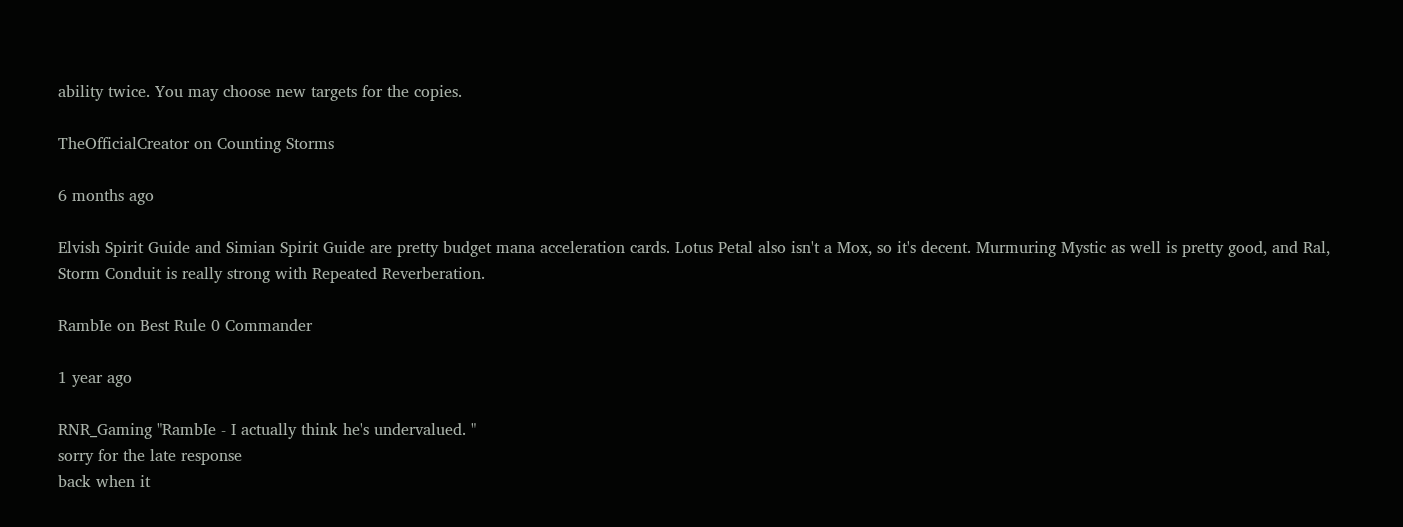ability twice. You may choose new targets for the copies.

TheOfficialCreator on Counting Storms

6 months ago

Elvish Spirit Guide and Simian Spirit Guide are pretty budget mana acceleration cards. Lotus Petal also isn't a Mox, so it's decent. Murmuring Mystic as well is pretty good, and Ral, Storm Conduit is really strong with Repeated Reverberation.

RambIe on Best Rule 0 Commander

1 year ago

RNR_Gaming "RambIe - I actually think he's undervalued. "
sorry for the late response
back when it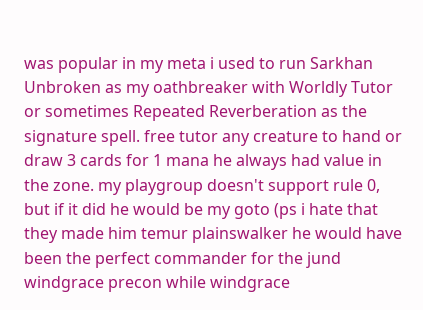was popular in my meta i used to run Sarkhan Unbroken as my oathbreaker with Worldly Tutor or sometimes Repeated Reverberation as the signature spell. free tutor any creature to hand or draw 3 cards for 1 mana he always had value in the zone. my playgroup doesn't support rule 0, but if it did he would be my goto (ps i hate that they made him temur plainswalker he would have been the perfect commander for the jund windgrace precon while windgrace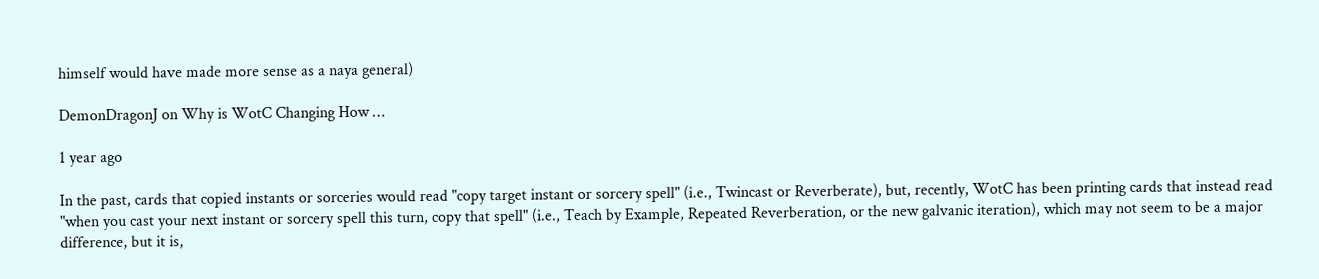himself would have made more sense as a naya general)

DemonDragonJ on Why is WotC Changing How …

1 year ago

In the past, cards that copied instants or sorceries would read "copy target instant or sorcery spell" (i.e., Twincast or Reverberate), but, recently, WotC has been printing cards that instead read "when you cast your next instant or sorcery spell this turn, copy that spell" (i.e., Teach by Example, Repeated Reverberation, or the new galvanic iteration), which may not seem to be a major difference, but it is,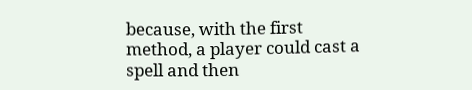because, with the first method, a player could cast a spell and then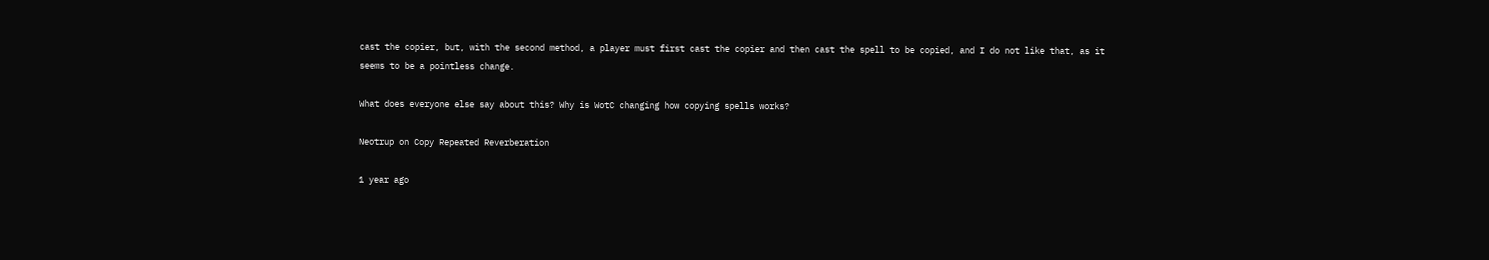cast the copier, but, with the second method, a player must first cast the copier and then cast the spell to be copied, and I do not like that, as it seems to be a pointless change.

What does everyone else say about this? Why is WotC changing how copying spells works?

Neotrup on Copy Repeated Reverberation

1 year ago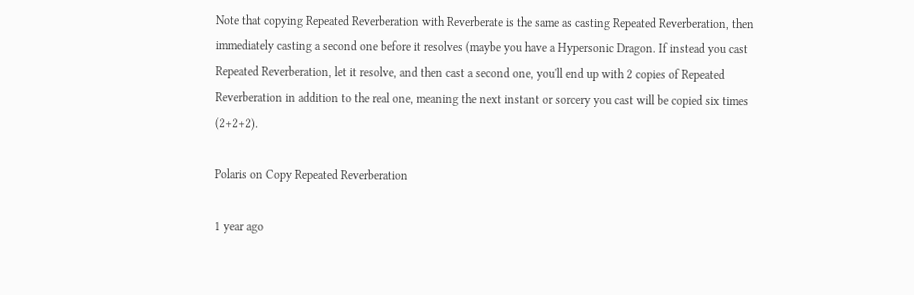Note that copying Repeated Reverberation with Reverberate is the same as casting Repeated Reverberation, then immediately casting a second one before it resolves (maybe you have a Hypersonic Dragon. If instead you cast Repeated Reverberation, let it resolve, and then cast a second one, you'll end up with 2 copies of Repeated Reverberation in addition to the real one, meaning the next instant or sorcery you cast will be copied six times (2+2+2).

Polaris on Copy Repeated Reverberation

1 year ago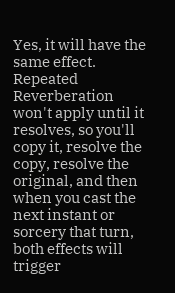Yes, it will have the same effect. Repeated Reverberation won't apply until it resolves, so you'll copy it, resolve the copy, resolve the original, and then when you cast the next instant or sorcery that turn, both effects will trigger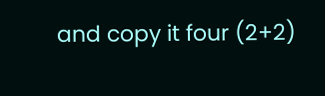and copy it four (2+2)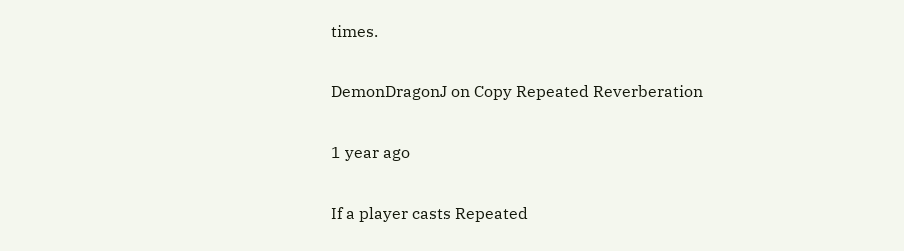times.

DemonDragonJ on Copy Repeated Reverberation

1 year ago

If a player casts Repeated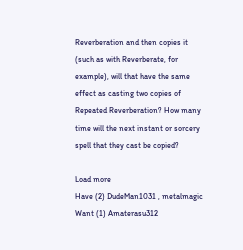Reverberation and then copies it (such as with Reverberate, for example), will that have the same effect as casting two copies of Repeated Reverberation? How many time will the next instant or sorcery spell that they cast be copied?

Load more
Have (2) DudeMan1031 , metalmagic
Want (1) Amaterasu312